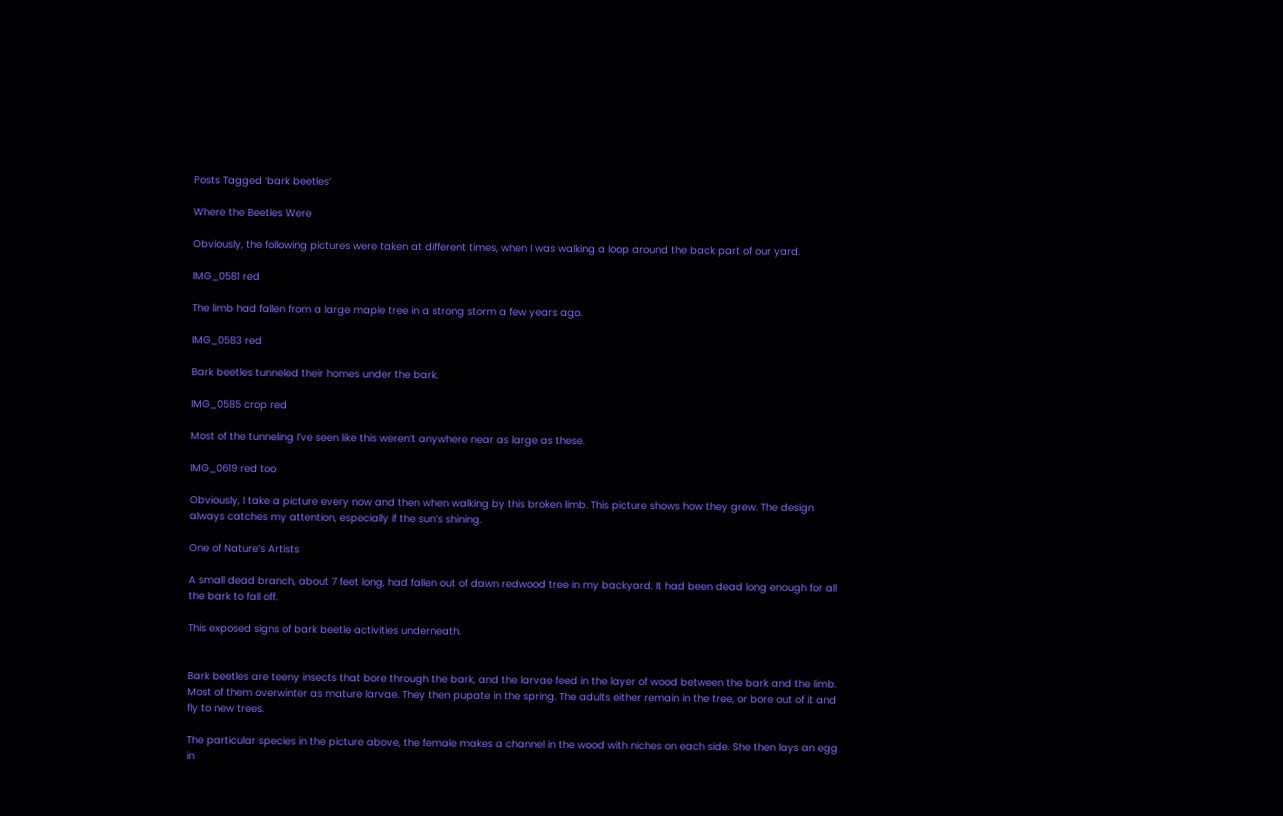Posts Tagged ‘bark beetles’

Where the Beetles Were

Obviously, the following pictures were taken at different times, when I was walking a loop around the back part of our yard.

IMG_0581 red

The limb had fallen from a large maple tree in a strong storm a few years ago.

IMG_0583 red

Bark beetles tunneled their homes under the bark.

IMG_0585 crop red

Most of the tunneling I’ve seen like this weren’t anywhere near as large as these.

IMG_0619 red too

Obviously, I take a picture every now and then when walking by this broken limb. This picture shows how they grew. The design always catches my attention, especially if the sun’s shining.

One of Nature’s Artists

A small dead branch, about 7 feet long, had fallen out of dawn redwood tree in my backyard. It had been dead long enough for all the bark to fall off.

This exposed signs of bark beetle activities underneath.


Bark beetles are teeny insects that bore through the bark, and the larvae feed in the layer of wood between the bark and the limb. Most of them overwinter as mature larvae. They then pupate in the spring. The adults either remain in the tree, or bore out of it and fly to new trees.

The particular species in the picture above, the female makes a channel in the wood with niches on each side. She then lays an egg in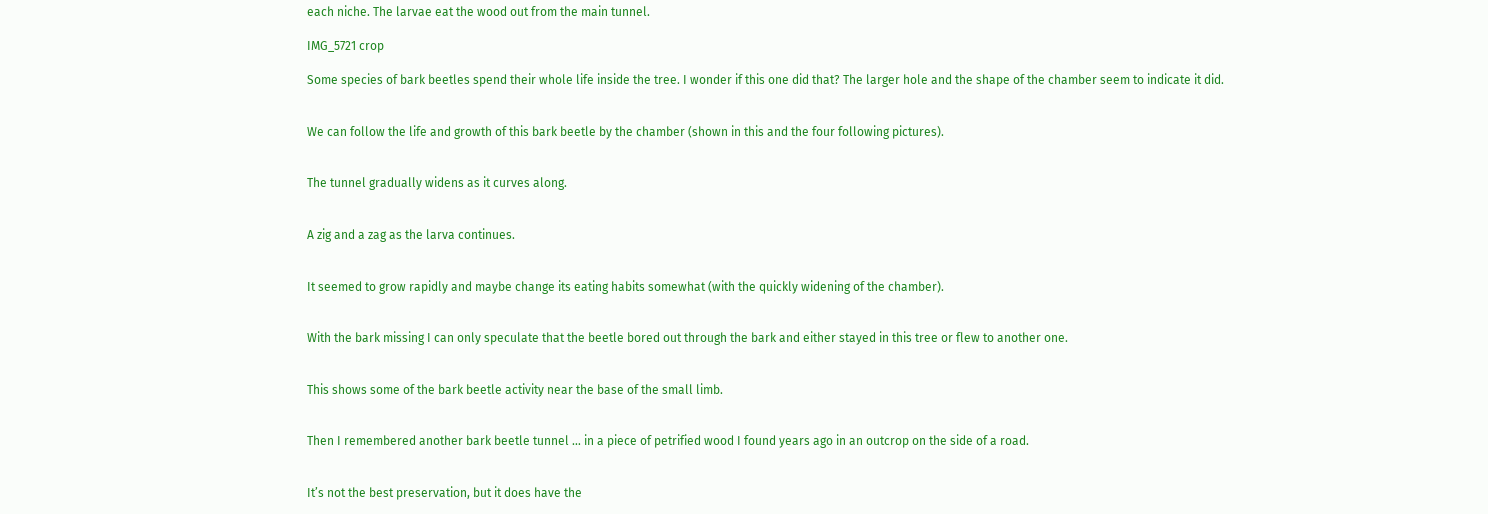each niche. The larvae eat the wood out from the main tunnel.

IMG_5721 crop

Some species of bark beetles spend their whole life inside the tree. I wonder if this one did that? The larger hole and the shape of the chamber seem to indicate it did.


We can follow the life and growth of this bark beetle by the chamber (shown in this and the four following pictures).


The tunnel gradually widens as it curves along.


A zig and a zag as the larva continues.


It seemed to grow rapidly and maybe change its eating habits somewhat (with the quickly widening of the chamber).


With the bark missing I can only speculate that the beetle bored out through the bark and either stayed in this tree or flew to another one.


This shows some of the bark beetle activity near the base of the small limb.


Then I remembered another bark beetle tunnel … in a piece of petrified wood I found years ago in an outcrop on the side of a road.


It’s not the best preservation, but it does have the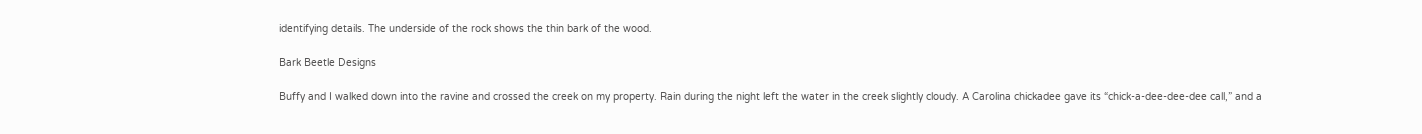identifying details. The underside of the rock shows the thin bark of the wood.

Bark Beetle Designs

Buffy and I walked down into the ravine and crossed the creek on my property. Rain during the night left the water in the creek slightly cloudy. A Carolina chickadee gave its “chick-a-dee-dee-dee call,” and a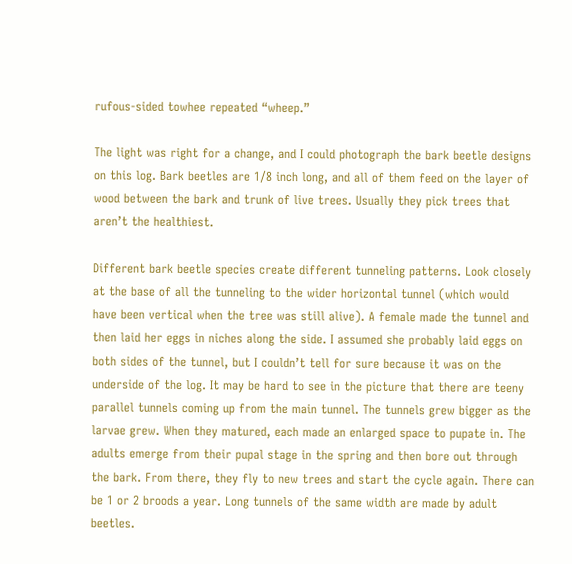rufous-sided towhee repeated “wheep.”

The light was right for a change, and I could photograph the bark beetle designs on this log. Bark beetles are 1/8 inch long, and all of them feed on the layer of wood between the bark and trunk of live trees. Usually they pick trees that aren’t the healthiest.

Different bark beetle species create different tunneling patterns. Look closely at the base of all the tunneling to the wider horizontal tunnel (which would have been vertical when the tree was still alive). A female made the tunnel and then laid her eggs in niches along the side. I assumed she probably laid eggs on both sides of the tunnel, but I couldn’t tell for sure because it was on the underside of the log. It may be hard to see in the picture that there are teeny parallel tunnels coming up from the main tunnel. The tunnels grew bigger as the larvae grew. When they matured, each made an enlarged space to pupate in. The adults emerge from their pupal stage in the spring and then bore out through the bark. From there, they fly to new trees and start the cycle again. There can be 1 or 2 broods a year. Long tunnels of the same width are made by adult beetles.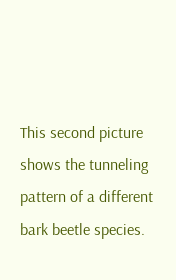This second picture shows the tunneling pattern of a different bark beetle species.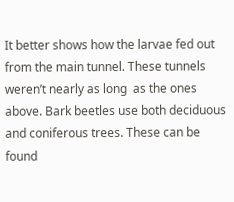It better shows how the larvae fed out from the main tunnel. These tunnels weren’t nearly as long  as the ones above. Bark beetles use both deciduous and coniferous trees. These can be found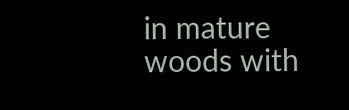in mature woods with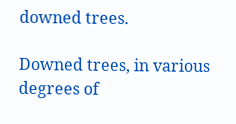downed trees.

Downed trees, in various degrees of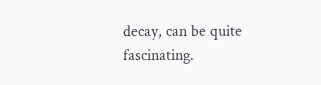decay, can be quite fascinating.